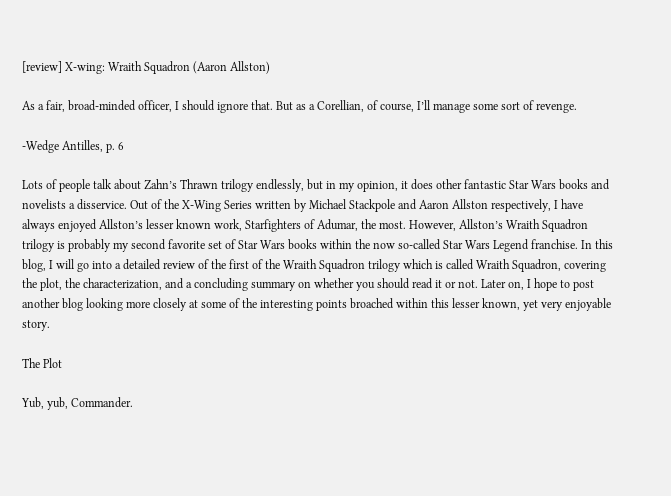[review] X-wing: Wraith Squadron (Aaron Allston)

As a fair, broad-minded officer, I should ignore that. But as a Corellian, of course, I’ll manage some sort of revenge.

-Wedge Antilles, p. 6

Lots of people talk about Zahn’s Thrawn trilogy endlessly, but in my opinion, it does other fantastic Star Wars books and novelists a disservice. Out of the X-Wing Series written by Michael Stackpole and Aaron Allston respectively, I have always enjoyed Allston’s lesser known work, Starfighters of Adumar, the most. However, Allston’s Wraith Squadron trilogy is probably my second favorite set of Star Wars books within the now so-called Star Wars Legend franchise. In this blog, I will go into a detailed review of the first of the Wraith Squadron trilogy which is called Wraith Squadron, covering the plot, the characterization, and a concluding summary on whether you should read it or not. Later on, I hope to post another blog looking more closely at some of the interesting points broached within this lesser known, yet very enjoyable story.

The Plot

Yub, yub, Commander.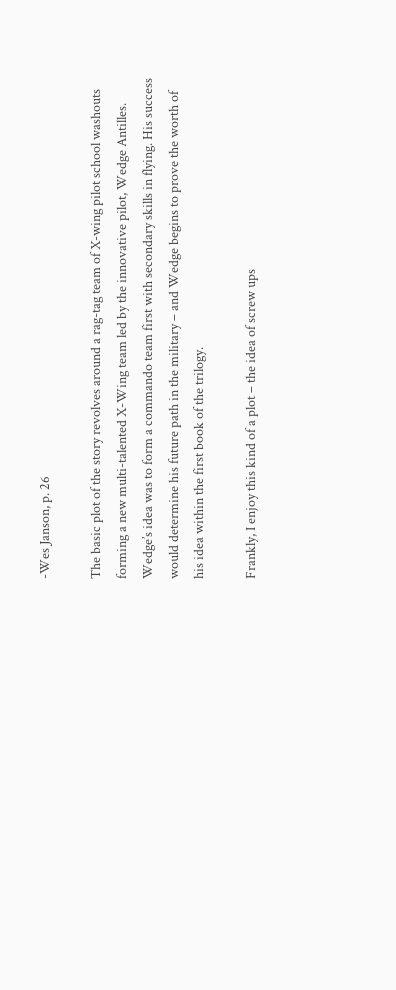-Wes Janson, p. 26

The basic plot of the story revolves around a rag-tag team of X-wing pilot school washouts forming a new multi-talented X-Wing team led by the innovative pilot, Wedge Antilles. Wedge’s idea was to form a commando team first with secondary skills in flying. His success would determine his future path in the military – and Wedge begins to prove the worth of his idea within the first book of the trilogy.

Frankly, I enjoy this kind of a plot – the idea of screw ups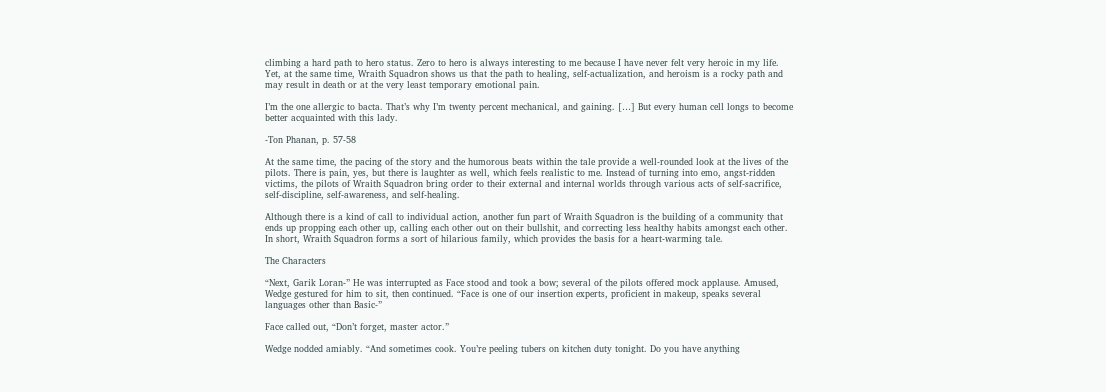climbing a hard path to hero status. Zero to hero is always interesting to me because I have never felt very heroic in my life. Yet, at the same time, Wraith Squadron shows us that the path to healing, self-actualization, and heroism is a rocky path and may result in death or at the very least temporary emotional pain.

I’m the one allergic to bacta. That’s why I’m twenty percent mechanical, and gaining. […] But every human cell longs to become better acquainted with this lady.

-Ton Phanan, p. 57-58

At the same time, the pacing of the story and the humorous beats within the tale provide a well-rounded look at the lives of the pilots. There is pain, yes, but there is laughter as well, which feels realistic to me. Instead of turning into emo, angst-ridden victims, the pilots of Wraith Squadron bring order to their external and internal worlds through various acts of self-sacrifice, self-discipline, self-awareness, and self-healing.

Although there is a kind of call to individual action, another fun part of Wraith Squadron is the building of a community that ends up propping each other up, calling each other out on their bullshit, and correcting less healthy habits amongst each other. In short, Wraith Squadron forms a sort of hilarious family, which provides the basis for a heart-warming tale.

The Characters

“Next, Garik Loran-” He was interrupted as Face stood and took a bow; several of the pilots offered mock applause. Amused, Wedge gestured for him to sit, then continued. “Face is one of our insertion experts, proficient in makeup, speaks several languages other than Basic-”

Face called out, “Don’t forget, master actor.”

Wedge nodded amiably. “And sometimes cook. You’re peeling tubers on kitchen duty tonight. Do you have anything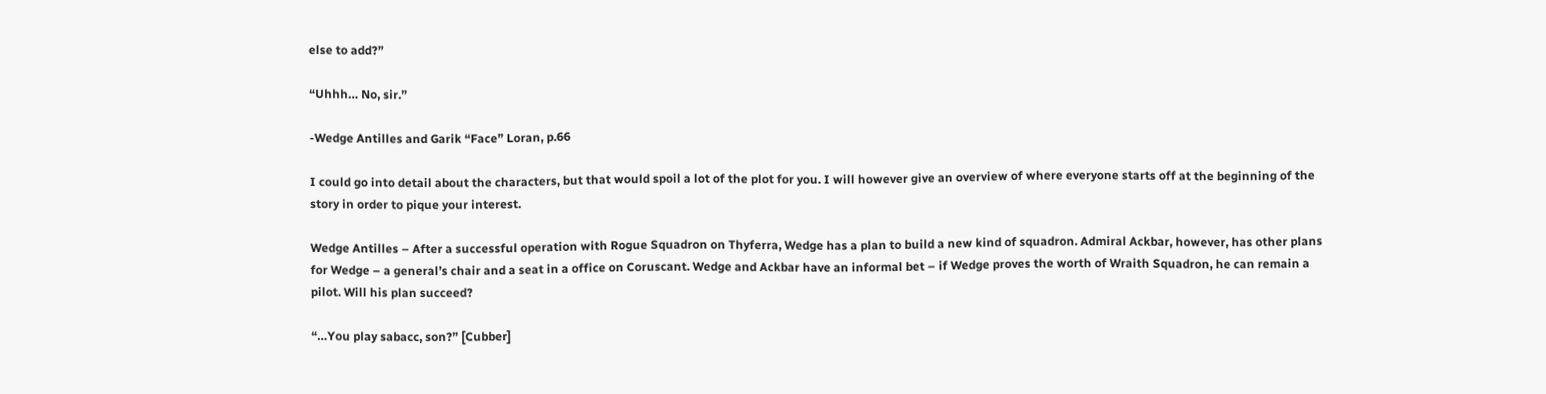else to add?”

“Uhhh… No, sir.”

-Wedge Antilles and Garik “Face” Loran, p.66

I could go into detail about the characters, but that would spoil a lot of the plot for you. I will however give an overview of where everyone starts off at the beginning of the story in order to pique your interest.

Wedge Antilles – After a successful operation with Rogue Squadron on Thyferra, Wedge has a plan to build a new kind of squadron. Admiral Ackbar, however, has other plans for Wedge – a general’s chair and a seat in a office on Coruscant. Wedge and Ackbar have an informal bet – if Wedge proves the worth of Wraith Squadron, he can remain a pilot. Will his plan succeed?

“…You play sabacc, son?” [Cubber]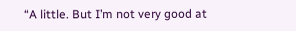“A little. But I’m not very good at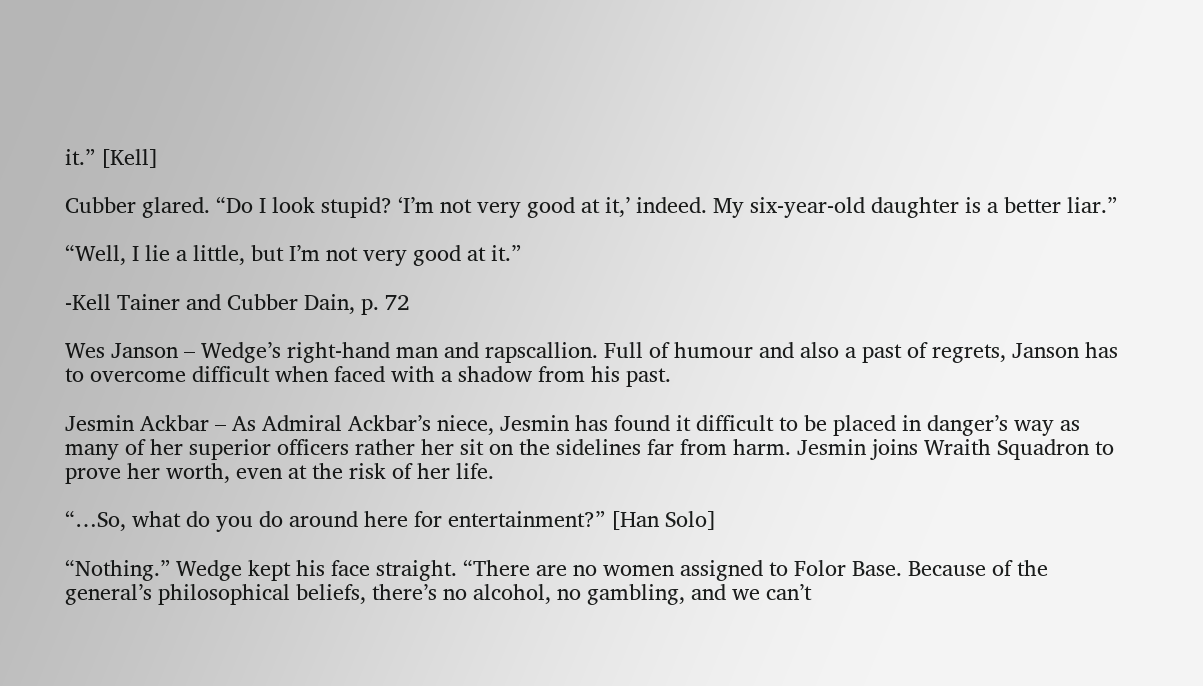it.” [Kell]

Cubber glared. “Do I look stupid? ‘I’m not very good at it,’ indeed. My six-year-old daughter is a better liar.”

“Well, I lie a little, but I’m not very good at it.”

-Kell Tainer and Cubber Dain, p. 72

Wes Janson – Wedge’s right-hand man and rapscallion. Full of humour and also a past of regrets, Janson has to overcome difficult when faced with a shadow from his past.

Jesmin Ackbar – As Admiral Ackbar’s niece, Jesmin has found it difficult to be placed in danger’s way as many of her superior officers rather her sit on the sidelines far from harm. Jesmin joins Wraith Squadron to prove her worth, even at the risk of her life.

“…So, what do you do around here for entertainment?” [Han Solo]

“Nothing.” Wedge kept his face straight. “There are no women assigned to Folor Base. Because of the general’s philosophical beliefs, there’s no alcohol, no gambling, and we can’t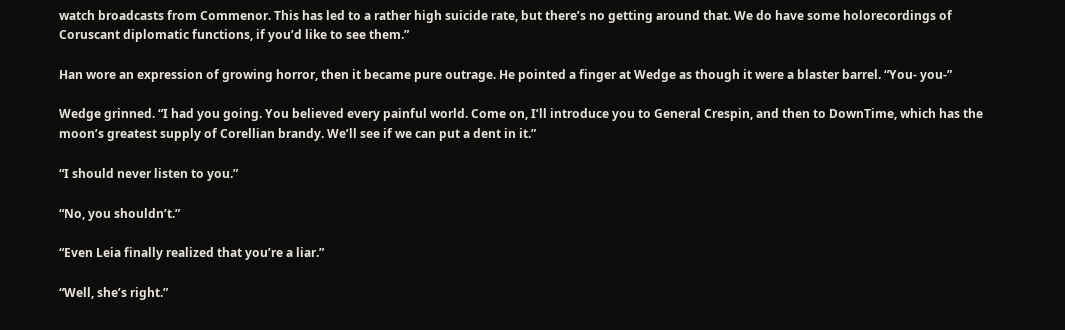watch broadcasts from Commenor. This has led to a rather high suicide rate, but there’s no getting around that. We do have some holorecordings of Coruscant diplomatic functions, if you’d like to see them.”

Han wore an expression of growing horror, then it became pure outrage. He pointed a finger at Wedge as though it were a blaster barrel. “You- you-”

Wedge grinned. “I had you going. You believed every painful world. Come on, I’ll introduce you to General Crespin, and then to DownTime, which has the moon’s greatest supply of Corellian brandy. We’ll see if we can put a dent in it.”

“I should never listen to you.”

“No, you shouldn’t.”

“Even Leia finally realized that you’re a liar.”

“Well, she’s right.”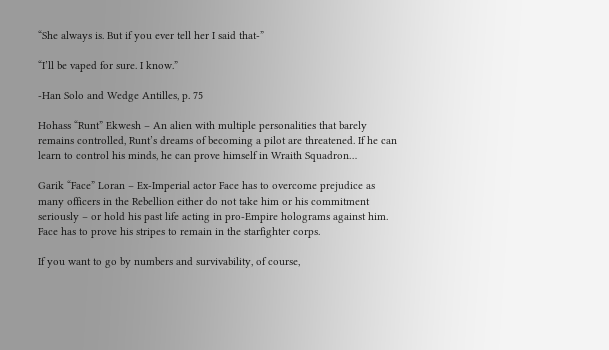“She always is. But if you ever tell her I said that-”

“I’ll be vaped for sure. I know.”

-Han Solo and Wedge Antilles, p. 75

Hohass “Runt” Ekwesh – An alien with multiple personalities that barely remains controlled, Runt’s dreams of becoming a pilot are threatened. If he can learn to control his minds, he can prove himself in Wraith Squadron…

Garik “Face” Loran – Ex-Imperial actor Face has to overcome prejudice as many officers in the Rebellion either do not take him or his commitment seriously – or hold his past life acting in pro-Empire holograms against him. Face has to prove his stripes to remain in the starfighter corps.

If you want to go by numbers and survivability, of course,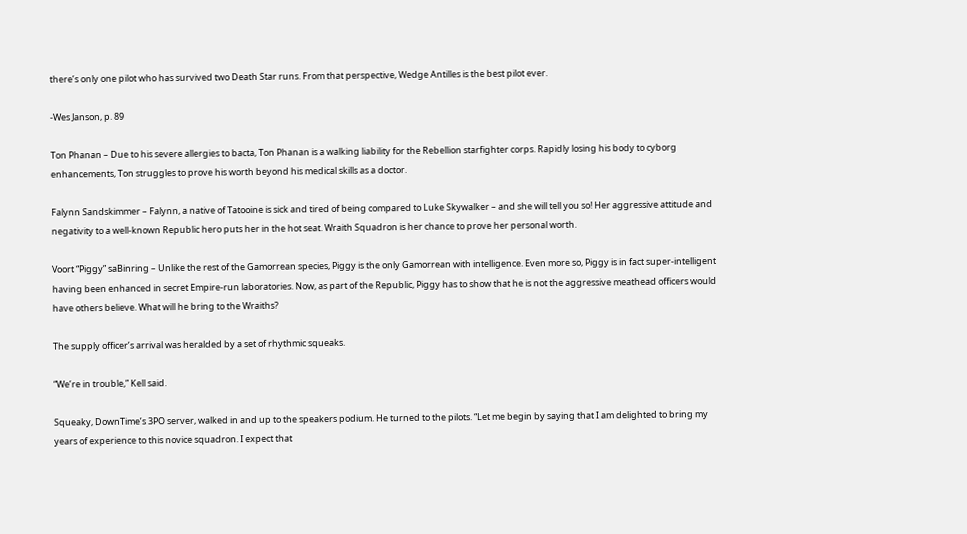there’s only one pilot who has survived two Death Star runs. From that perspective, Wedge Antilles is the best pilot ever.

-Wes Janson, p. 89

Ton Phanan – Due to his severe allergies to bacta, Ton Phanan is a walking liability for the Rebellion starfighter corps. Rapidly losing his body to cyborg enhancements, Ton struggles to prove his worth beyond his medical skills as a doctor.

Falynn Sandskimmer – Falynn, a native of Tatooine is sick and tired of being compared to Luke Skywalker – and she will tell you so! Her aggressive attitude and negativity to a well-known Republic hero puts her in the hot seat. Wraith Squadron is her chance to prove her personal worth.

Voort “Piggy” saBinring – Unlike the rest of the Gamorrean species, Piggy is the only Gamorrean with intelligence. Even more so, Piggy is in fact super-intelligent having been enhanced in secret Empire-run laboratories. Now, as part of the Republic, Piggy has to show that he is not the aggressive meathead officers would have others believe. What will he bring to the Wraiths?

The supply officer’s arrival was heralded by a set of rhythmic squeaks.

“We’re in trouble,” Kell said.

Squeaky, DownTime’s 3PO server, walked in and up to the speakers podium. He turned to the pilots. “Let me begin by saying that I am delighted to bring my years of experience to this novice squadron. I expect that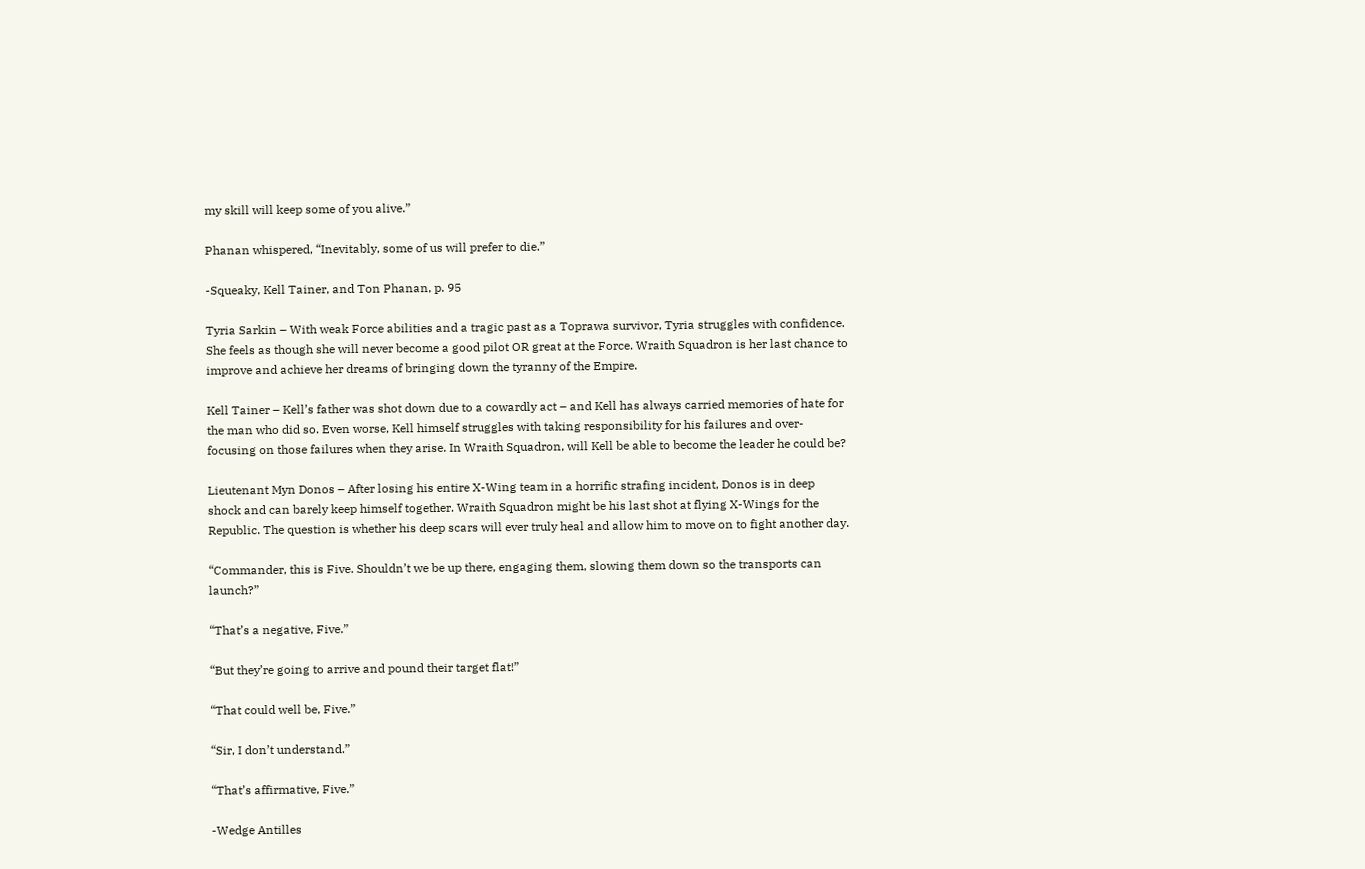my skill will keep some of you alive.”

Phanan whispered, “Inevitably, some of us will prefer to die.”

-Squeaky, Kell Tainer, and Ton Phanan, p. 95

Tyria Sarkin – With weak Force abilities and a tragic past as a Toprawa survivor, Tyria struggles with confidence. She feels as though she will never become a good pilot OR great at the Force. Wraith Squadron is her last chance to improve and achieve her dreams of bringing down the tyranny of the Empire.

Kell Tainer – Kell’s father was shot down due to a cowardly act – and Kell has always carried memories of hate for the man who did so. Even worse, Kell himself struggles with taking responsibility for his failures and over-focusing on those failures when they arise. In Wraith Squadron, will Kell be able to become the leader he could be?

Lieutenant Myn Donos – After losing his entire X-Wing team in a horrific strafing incident, Donos is in deep shock and can barely keep himself together. Wraith Squadron might be his last shot at flying X-Wings for the Republic. The question is whether his deep scars will ever truly heal and allow him to move on to fight another day.

“Commander, this is Five. Shouldn’t we be up there, engaging them, slowing them down so the transports can launch?”

“That’s a negative, Five.”

“But they’re going to arrive and pound their target flat!”

“That could well be, Five.”

“Sir, I don’t understand.”

“That’s affirmative, Five.”

-Wedge Antilles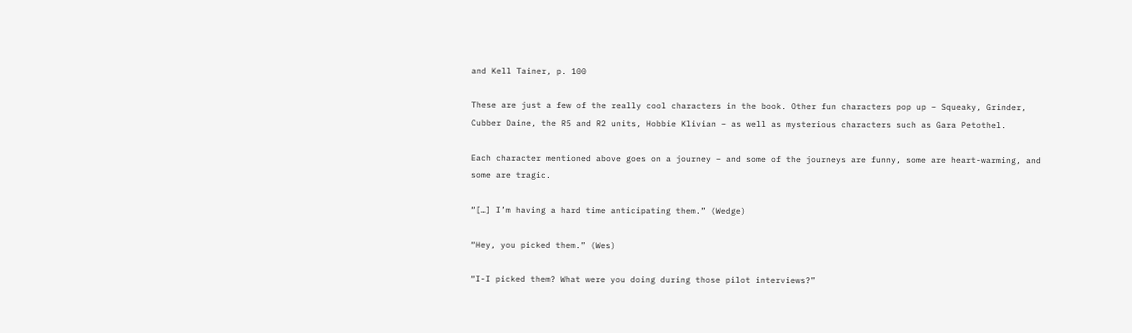and Kell Tainer, p. 100

These are just a few of the really cool characters in the book. Other fun characters pop up – Squeaky, Grinder, Cubber Daine, the R5 and R2 units, Hobbie Klivian – as well as mysterious characters such as Gara Petothel.

Each character mentioned above goes on a journey – and some of the journeys are funny, some are heart-warming, and some are tragic.

“[…] I’m having a hard time anticipating them.” (Wedge)

“Hey, you picked them.” (Wes)

“I-I picked them? What were you doing during those pilot interviews?”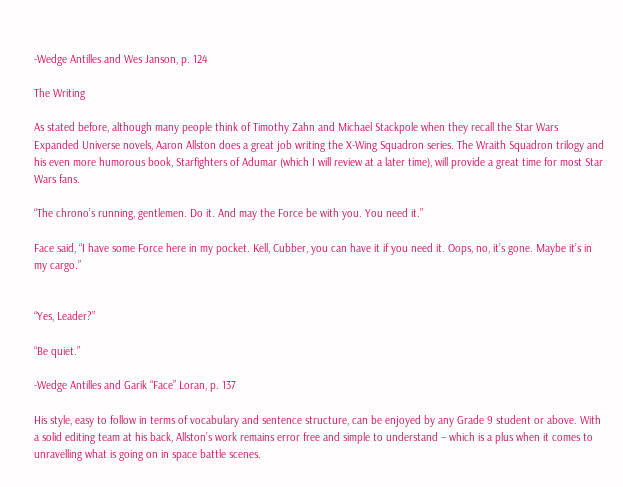-Wedge Antilles and Wes Janson, p. 124

The Writing

As stated before, although many people think of Timothy Zahn and Michael Stackpole when they recall the Star Wars Expanded Universe novels, Aaron Allston does a great job writing the X-Wing Squadron series. The Wraith Squadron trilogy and his even more humorous book, Starfighters of Adumar (which I will review at a later time), will provide a great time for most Star Wars fans.

“The chrono’s running, gentlemen. Do it. And may the Force be with you. You need it.”

Face said, “I have some Force here in my pocket. Kell, Cubber, you can have it if you need it. Oops, no, it’s gone. Maybe it’s in my cargo.”


“Yes, Leader?”

“Be quiet.”

-Wedge Antilles and Garik “Face” Loran, p. 137

His style, easy to follow in terms of vocabulary and sentence structure, can be enjoyed by any Grade 9 student or above. With a solid editing team at his back, Allston’s work remains error free and simple to understand – which is a plus when it comes to unravelling what is going on in space battle scenes.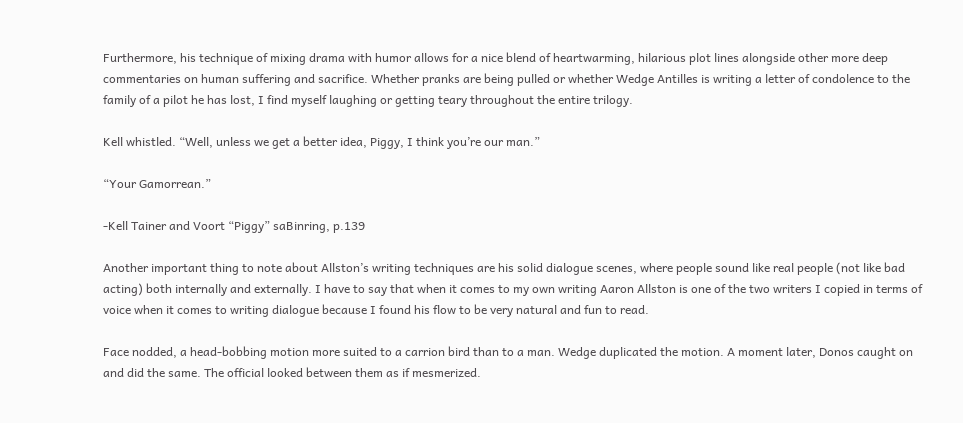Furthermore, his technique of mixing drama with humor allows for a nice blend of heartwarming, hilarious plot lines alongside other more deep commentaries on human suffering and sacrifice. Whether pranks are being pulled or whether Wedge Antilles is writing a letter of condolence to the family of a pilot he has lost, I find myself laughing or getting teary throughout the entire trilogy.

Kell whistled. “Well, unless we get a better idea, Piggy, I think you’re our man.”

“Your Gamorrean.”

-Kell Tainer and Voort “Piggy” saBinring, p.139

Another important thing to note about Allston’s writing techniques are his solid dialogue scenes, where people sound like real people (not like bad acting) both internally and externally. I have to say that when it comes to my own writing Aaron Allston is one of the two writers I copied in terms of voice when it comes to writing dialogue because I found his flow to be very natural and fun to read.

Face nodded, a head-bobbing motion more suited to a carrion bird than to a man. Wedge duplicated the motion. A moment later, Donos caught on and did the same. The official looked between them as if mesmerized.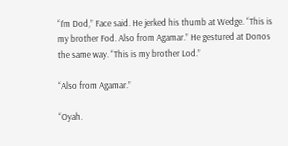“I’m Dod,” Face said. He jerked his thumb at Wedge. “This is my brother Fod. Also from Agamar.” He gestured at Donos the same way. “This is my brother Lod.”

“Also from Agamar.”

“Oyah.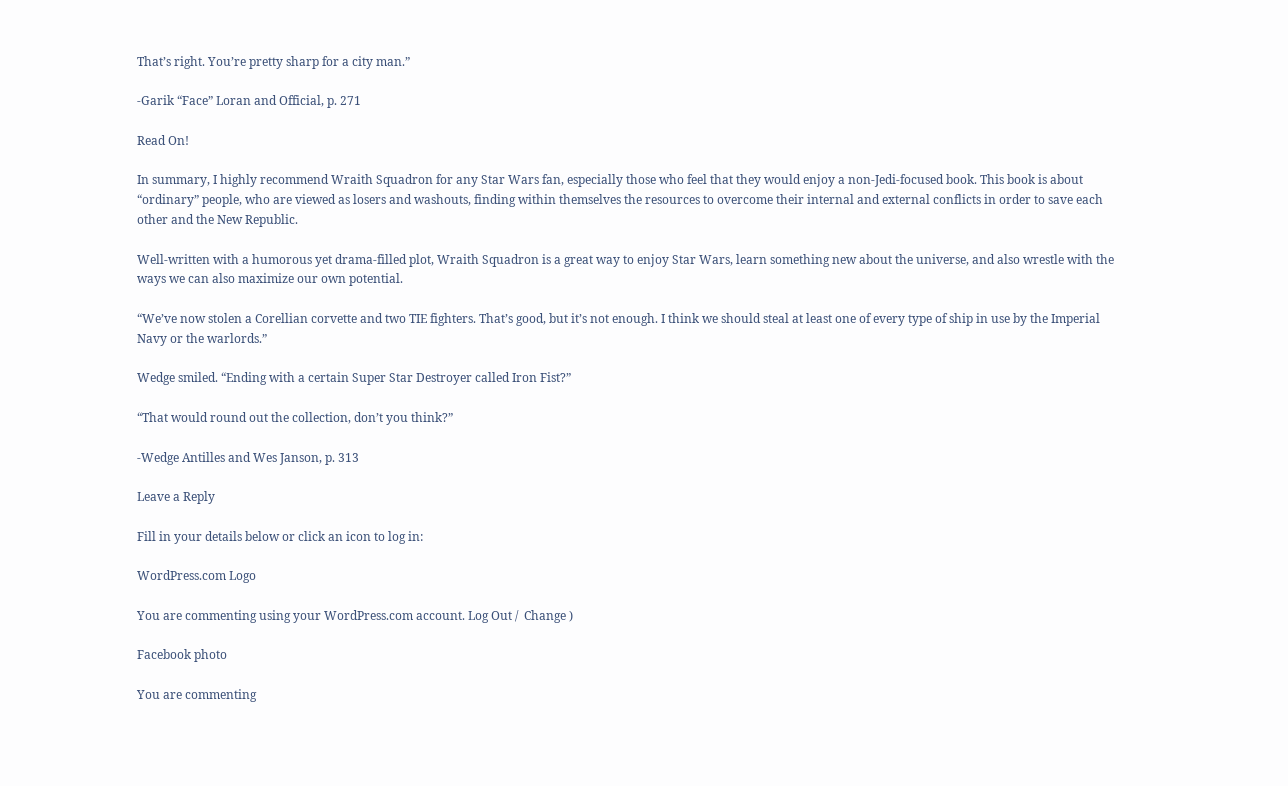That’s right. You’re pretty sharp for a city man.”

-Garik “Face” Loran and Official, p. 271

Read On!

In summary, I highly recommend Wraith Squadron for any Star Wars fan, especially those who feel that they would enjoy a non-Jedi-focused book. This book is about “ordinary” people, who are viewed as losers and washouts, finding within themselves the resources to overcome their internal and external conflicts in order to save each other and the New Republic.

Well-written with a humorous yet drama-filled plot, Wraith Squadron is a great way to enjoy Star Wars, learn something new about the universe, and also wrestle with the ways we can also maximize our own potential.

“We’ve now stolen a Corellian corvette and two TIE fighters. That’s good, but it’s not enough. I think we should steal at least one of every type of ship in use by the Imperial Navy or the warlords.”

Wedge smiled. “Ending with a certain Super Star Destroyer called Iron Fist?”

“That would round out the collection, don’t you think?”

-Wedge Antilles and Wes Janson, p. 313

Leave a Reply

Fill in your details below or click an icon to log in:

WordPress.com Logo

You are commenting using your WordPress.com account. Log Out /  Change )

Facebook photo

You are commenting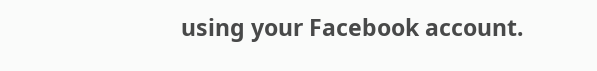using your Facebook account.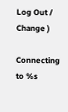Log Out /  Change )

Connecting to %s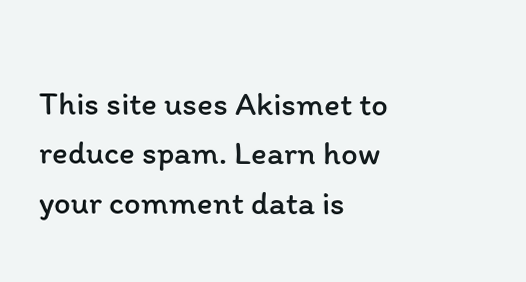This site uses Akismet to reduce spam. Learn how your comment data is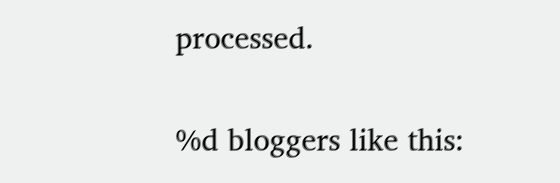processed.

%d bloggers like this: